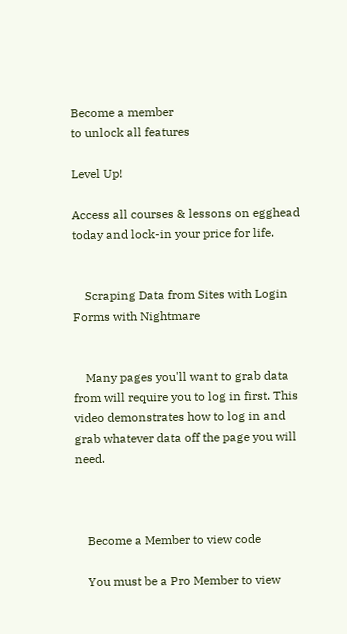Become a member
to unlock all features

Level Up!

Access all courses & lessons on egghead today and lock-in your price for life.


    Scraping Data from Sites with Login Forms with Nightmare


    Many pages you'll want to grab data from will require you to log in first. This video demonstrates how to log in and grab whatever data off the page you will need.



    Become a Member to view code

    You must be a Pro Member to view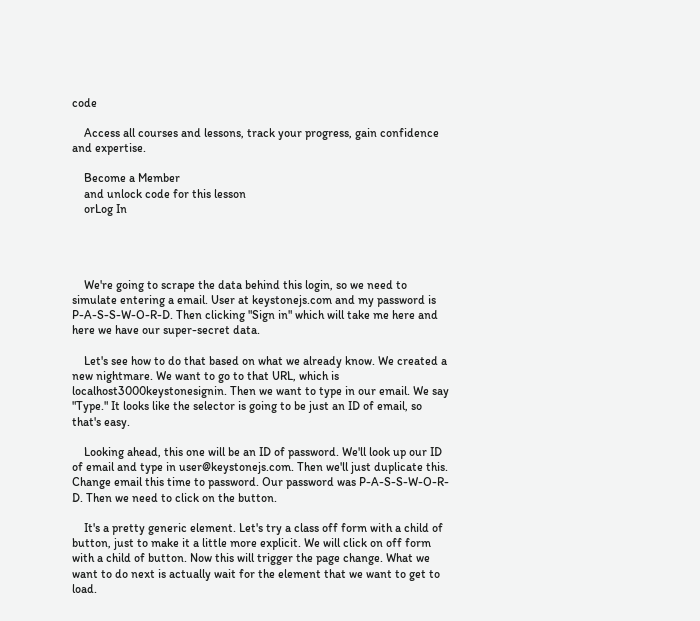code

    Access all courses and lessons, track your progress, gain confidence and expertise.

    Become a Member
    and unlock code for this lesson
    orLog In




    We're going to scrape the data behind this login, so we need to simulate entering a email. User at keystonejs.com and my password is P-A-S-S-W-O-R-D. Then clicking "Sign in" which will take me here and here we have our super-secret data.

    Let's see how to do that based on what we already know. We created a new nightmare. We want to go to that URL, which is localhost3000keystonesignin. Then we want to type in our email. We say "Type." It looks like the selector is going to be just an ID of email, so that's easy.

    Looking ahead, this one will be an ID of password. We'll look up our ID of email and type in user@keystonejs.com. Then we'll just duplicate this. Change email this time to password. Our password was P-A-S-S-W-O-R-D. Then we need to click on the button.

    It's a pretty generic element. Let's try a class off form with a child of button, just to make it a little more explicit. We will click on off form with a child of button. Now this will trigger the page change. What we want to do next is actually wait for the element that we want to get to load.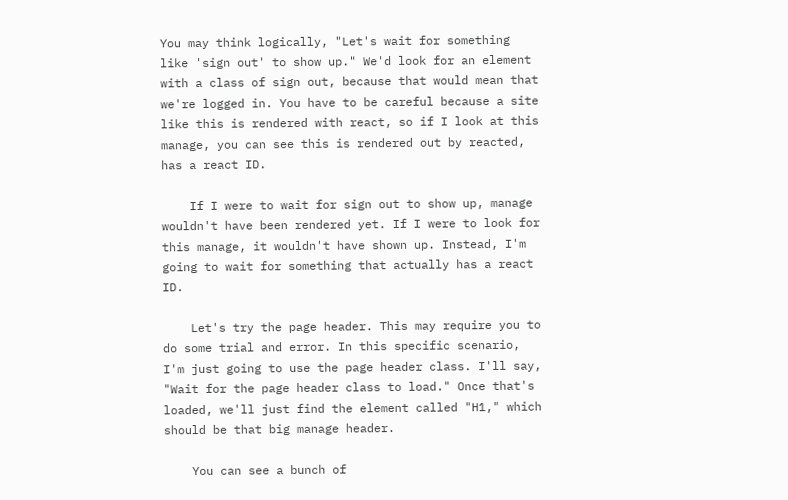You may think logically, "Let's wait for something like 'sign out' to show up." We'd look for an element with a class of sign out, because that would mean that we're logged in. You have to be careful because a site like this is rendered with react, so if I look at this manage, you can see this is rendered out by reacted, has a react ID.

    If I were to wait for sign out to show up, manage wouldn't have been rendered yet. If I were to look for this manage, it wouldn't have shown up. Instead, I'm going to wait for something that actually has a react ID.

    Let's try the page header. This may require you to do some trial and error. In this specific scenario, I'm just going to use the page header class. I'll say, "Wait for the page header class to load." Once that's loaded, we'll just find the element called "H1," which should be that big manage header.

    You can see a bunch of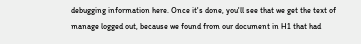debugging information here. Once it's done, you'll see that we get the text of manage logged out, because we found from our document in H1 that had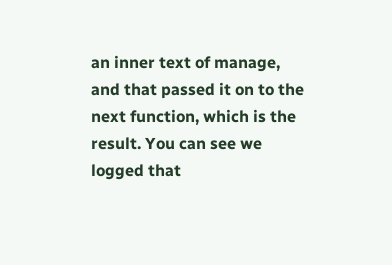an inner text of manage, and that passed it on to the next function, which is the result. You can see we logged that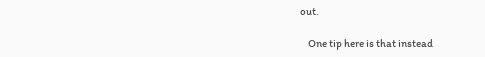out.

    One tip here is that instead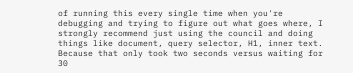of running this every single time when you're debugging and trying to figure out what goes where, I strongly recommend just using the council and doing things like document, query selector, H1, inner text. Because that only took two seconds versus waiting for 30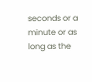seconds or a minute or as long as the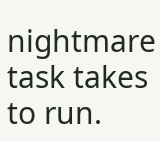nightmare task takes to run.